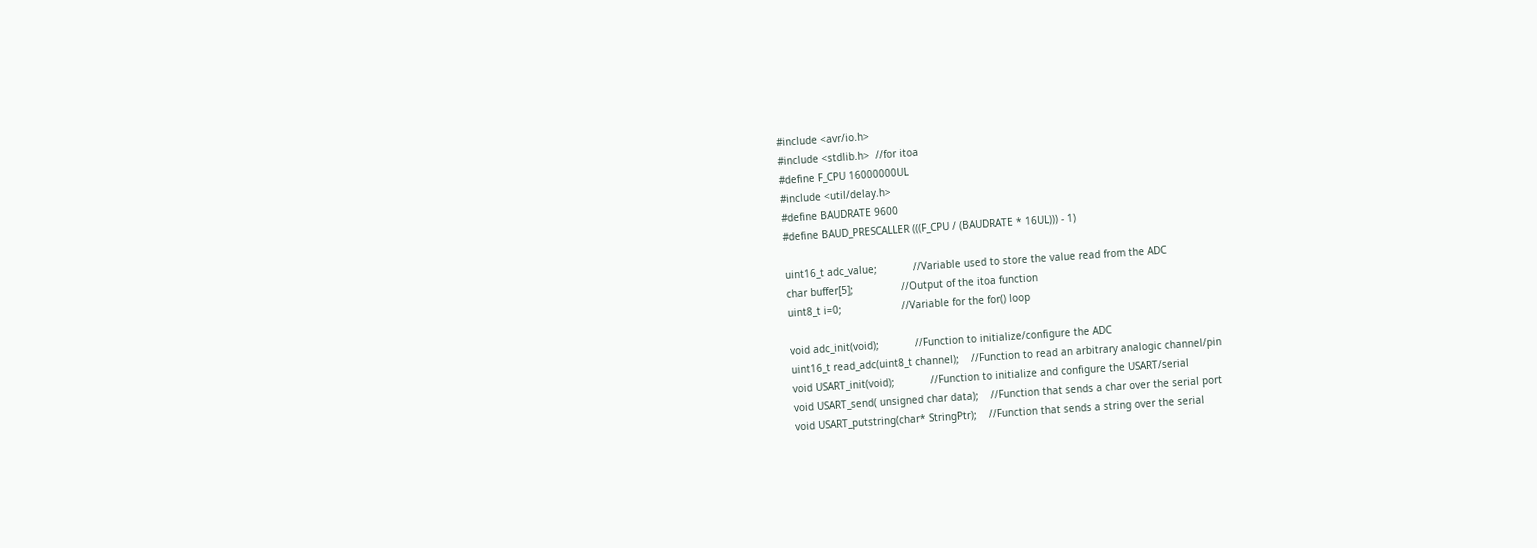#include <avr/io.h>
#include <stdlib.h>  //for itoa
#define F_CPU 16000000UL
#include <util/delay.h>
#define BAUDRATE 9600
#define BAUD_PRESCALLER (((F_CPU / (BAUDRATE * 16UL))) - 1)

uint16_t adc_value;            //Variable used to store the value read from the ADC
char buffer[5];                //Output of the itoa function
uint8_t i=0;                    //Variable for the for() loop

void adc_init(void);            //Function to initialize/configure the ADC
uint16_t read_adc(uint8_t channel);    //Function to read an arbitrary analogic channel/pin
void USART_init(void);            //Function to initialize and configure the USART/serial
void USART_send( unsigned char data);    //Function that sends a char over the serial port
void USART_putstring(char* StringPtr);    //Function that sends a string over the serial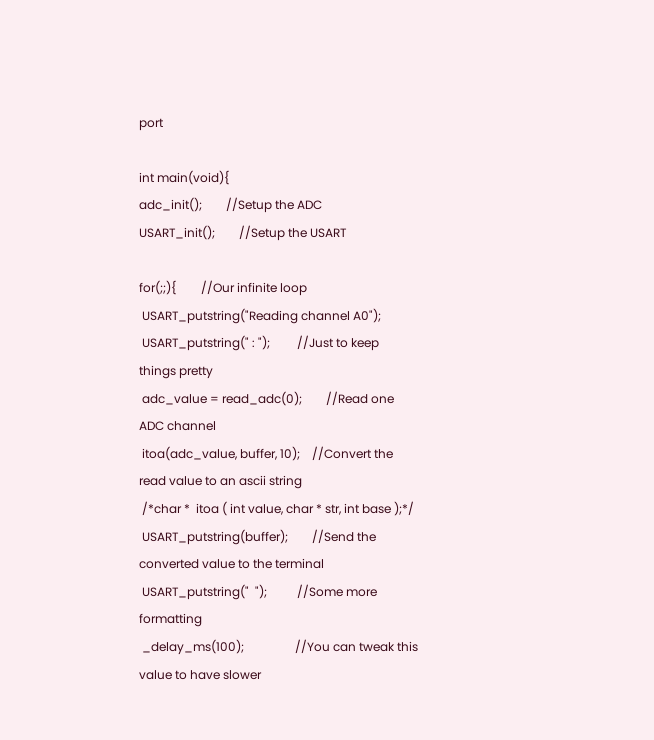port

int main(void){
adc_init();        //Setup the ADC
USART_init();        //Setup the USART

for(;;){        //Our infinite loop
 USART_putstring("Reading channel A0");
 USART_putstring(" : ");         //Just to keep things pretty
 adc_value = read_adc(0);        //Read one ADC channel
 itoa(adc_value, buffer, 10);    //Convert the read value to an ascii string
 /*char *  itoa ( int value, char * str, int base );*/
 USART_putstring(buffer);        //Send the converted value to the terminal
 USART_putstring("  ");          //Some more formatting
 _delay_ms(100);                 //You can tweak this value to have slower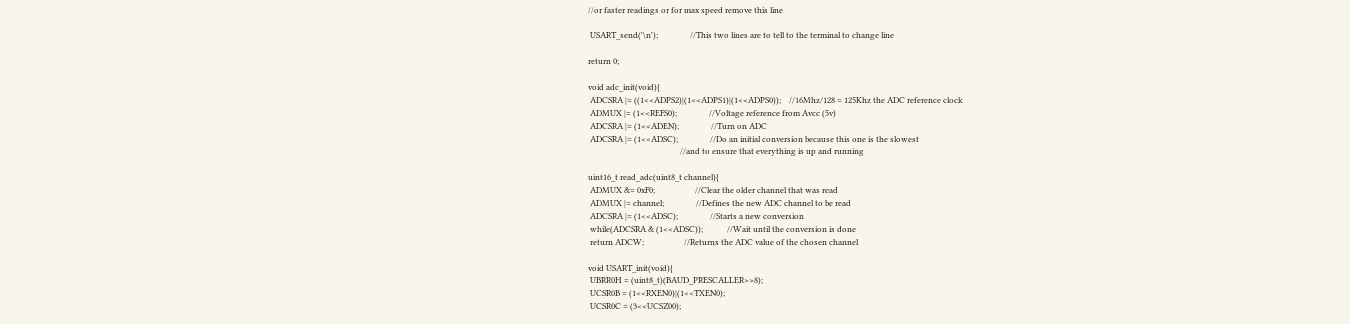//or faster readings or for max speed remove this line

 USART_send('\n');                //This two lines are to tell to the terminal to change line

return 0;

void adc_init(void){
 ADCSRA |= ((1<<ADPS2)|(1<<ADPS1)|(1<<ADPS0));    //16Mhz/128 = 125Khz the ADC reference clock
 ADMUX |= (1<<REFS0);                //Voltage reference from Avcc (5v)
 ADCSRA |= (1<<ADEN);                //Turn on ADC
 ADCSRA |= (1<<ADSC);                //Do an initial conversion because this one is the slowest
                                              //and to ensure that everything is up and running

uint16_t read_adc(uint8_t channel){
 ADMUX &= 0xF0;                    //Clear the older channel that was read
 ADMUX |= channel;                //Defines the new ADC channel to be read
 ADCSRA |= (1<<ADSC);                //Starts a new conversion
 while(ADCSRA & (1<<ADSC));            //Wait until the conversion is done
 return ADCW;                    //Returns the ADC value of the chosen channel

void USART_init(void){
 UBRR0H = (uint8_t)(BAUD_PRESCALLER>>8);
 UCSR0B = (1<<RXEN0)|(1<<TXEN0);
 UCSR0C = (3<<UCSZ00);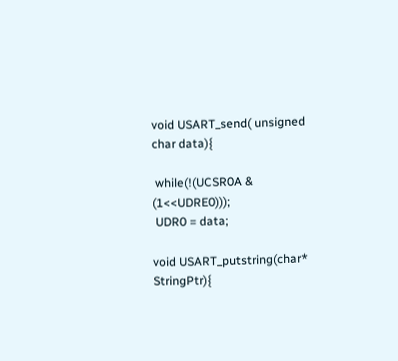void USART_send( unsigned char data){

 while(!(UCSR0A & (1<<UDRE0)));
 UDR0 = data;

void USART_putstring(char* StringPtr){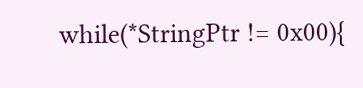while(*StringPtr != 0x00){